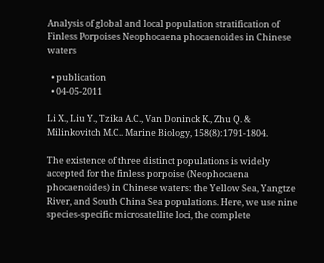Analysis of global and local population stratification of Finless Porpoises Neophocaena phocaenoides in Chinese waters

  • publication
  • 04-05-2011

Li X., Liu Y., Tzika A.C., Van Doninck K., Zhu Q. & Milinkovitch M.C.. Marine Biology, 158(8):1791-1804.

The existence of three distinct populations is widely accepted for the finless porpoise (Neophocaena phocaenoides) in Chinese waters: the Yellow Sea, Yangtze River, and South China Sea populations. Here, we use nine species-specific microsatellite loci, the complete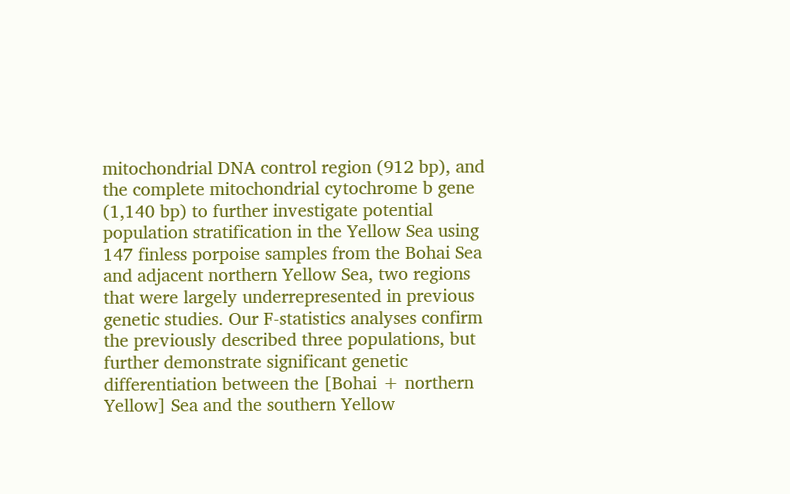mitochondrial DNA control region (912 bp), and the complete mitochondrial cytochrome b gene (1,140 bp) to further investigate potential population stratification in the Yellow Sea using 147 finless porpoise samples from the Bohai Sea and adjacent northern Yellow Sea, two regions that were largely underrepresented in previous genetic studies. Our F-statistics analyses confirm the previously described three populations, but further demonstrate significant genetic differentiation between the [Bohai + northern Yellow] Sea and the southern Yellow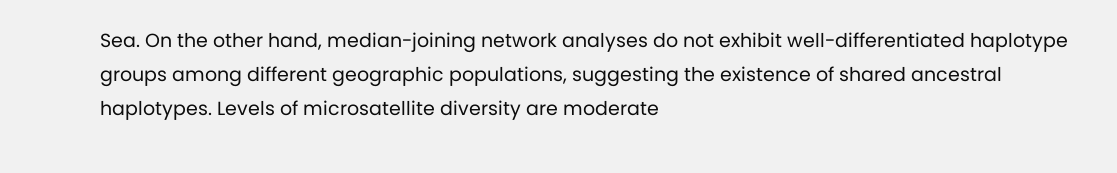Sea. On the other hand, median-joining network analyses do not exhibit well-differentiated haplotype groups among different geographic populations, suggesting the existence of shared ancestral haplotypes. Levels of microsatellite diversity are moderate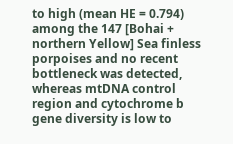to high (mean HE = 0.794) among the 147 [Bohai + northern Yellow] Sea finless porpoises and no recent bottleneck was detected, whereas mtDNA control region and cytochrome b gene diversity is low to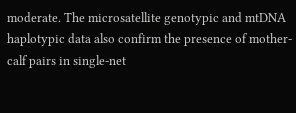moderate. The microsatellite genotypic and mtDNA haplotypic data also confirm the presence of mother-calf pairs in single-net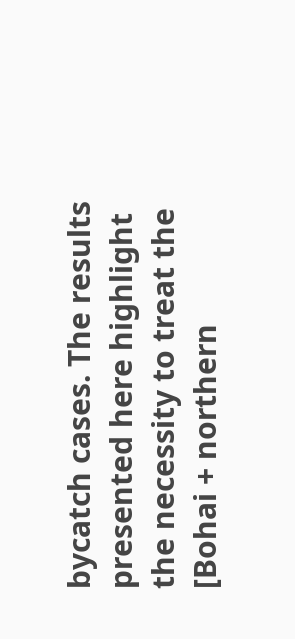bycatch cases. The results presented here highlight the necessity to treat the [Bohai + northern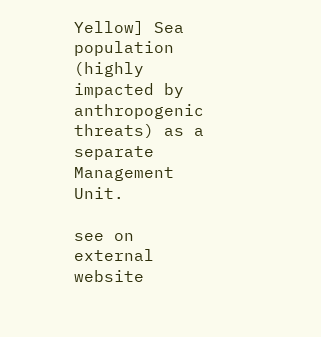Yellow] Sea population (highly impacted by anthropogenic threats) as a separate Management Unit.

see on external website